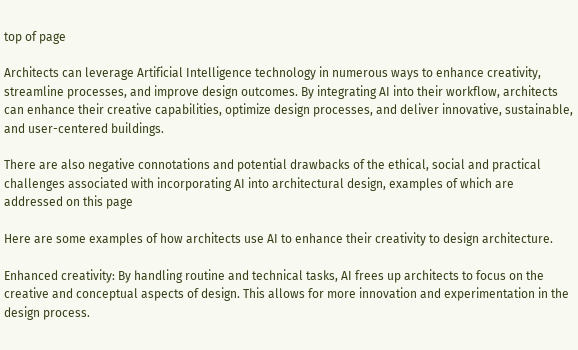top of page

Architects can leverage Artificial Intelligence technology in numerous ways to enhance creativity, streamline processes, and improve design outcomes. By integrating AI into their workflow, architects can enhance their creative capabilities, optimize design processes, and deliver innovative, sustainable, and user-centered buildings.

There are also negative connotations and potential drawbacks of the ethical, social and practical challenges associated with incorporating AI into architectural design, examples of which are addressed on this page

Here are some examples of how architects use AI to enhance their creativity to design architecture.

Enhanced creativity: By handling routine and technical tasks, AI frees up architects to focus on the creative and conceptual aspects of design. This allows for more innovation and experimentation in the design process.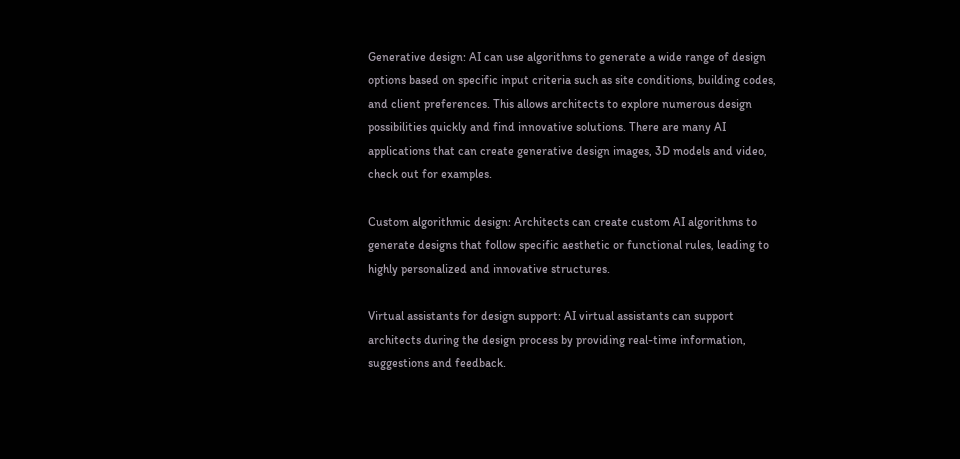Generative design: AI can use algorithms to generate a wide range of design options based on specific input criteria such as site conditions, building codes, and client preferences. This allows architects to explore numerous design possibilities quickly and find innovative solutions. There are many AI applications that can create generative design images, 3D models and video, check out for examples.

Custom algorithmic design: Architects can create custom AI algorithms to generate designs that follow specific aesthetic or functional rules, leading to highly personalized and innovative structures.

Virtual assistants for design support: AI virtual assistants can support architects during the design process by providing real-time information, suggestions and feedback.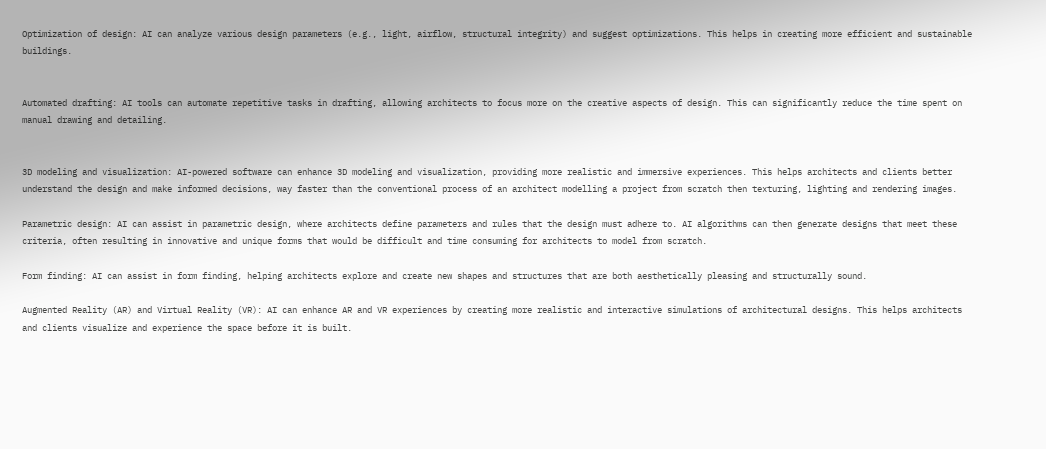Optimization of design: AI can analyze various design parameters (e.g., light, airflow, structural integrity) and suggest optimizations. This helps in creating more efficient and sustainable buildings.


Automated drafting: AI tools can automate repetitive tasks in drafting, allowing architects to focus more on the creative aspects of design. This can significantly reduce the time spent on manual drawing and detailing.


3D modeling and visualization: AI-powered software can enhance 3D modeling and visualization, providing more realistic and immersive experiences. This helps architects and clients better understand the design and make informed decisions, way faster than the conventional process of an architect modelling a project from scratch then texturing, lighting and rendering images.

Parametric design: AI can assist in parametric design, where architects define parameters and rules that the design must adhere to. AI algorithms can then generate designs that meet these criteria, often resulting in innovative and unique forms that would be difficult and time consuming for architects to model from scratch.

Form finding: AI can assist in form finding, helping architects explore and create new shapes and structures that are both aesthetically pleasing and structurally sound.

Augmented Reality (AR) and Virtual Reality (VR): AI can enhance AR and VR experiences by creating more realistic and interactive simulations of architectural designs. This helps architects and clients visualize and experience the space before it is built.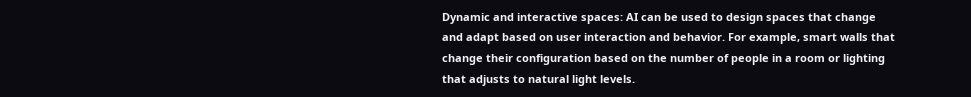Dynamic and interactive spaces: AI can be used to design spaces that change and adapt based on user interaction and behavior. For example, smart walls that change their configuration based on the number of people in a room or lighting that adjusts to natural light levels.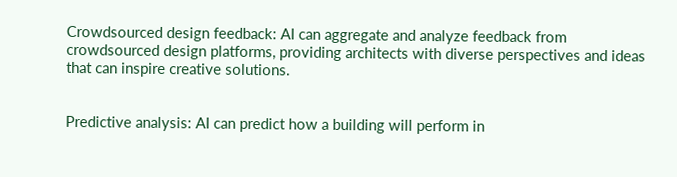Crowdsourced design feedback: AI can aggregate and analyze feedback from crowdsourced design platforms, providing architects with diverse perspectives and ideas that can inspire creative solutions.


Predictive analysis: AI can predict how a building will perform in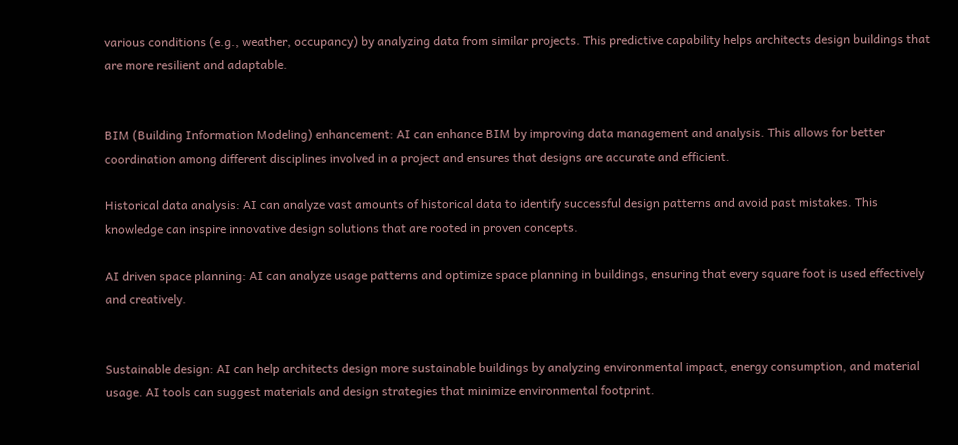various conditions (e.g., weather, occupancy) by analyzing data from similar projects. This predictive capability helps architects design buildings that are more resilient and adaptable.


BIM (Building Information Modeling) enhancement: AI can enhance BIM by improving data management and analysis. This allows for better coordination among different disciplines involved in a project and ensures that designs are accurate and efficient.

Historical data analysis: AI can analyze vast amounts of historical data to identify successful design patterns and avoid past mistakes. This knowledge can inspire innovative design solutions that are rooted in proven concepts.

AI driven space planning: AI can analyze usage patterns and optimize space planning in buildings, ensuring that every square foot is used effectively and creatively.


Sustainable design: AI can help architects design more sustainable buildings by analyzing environmental impact, energy consumption, and material usage. AI tools can suggest materials and design strategies that minimize environmental footprint.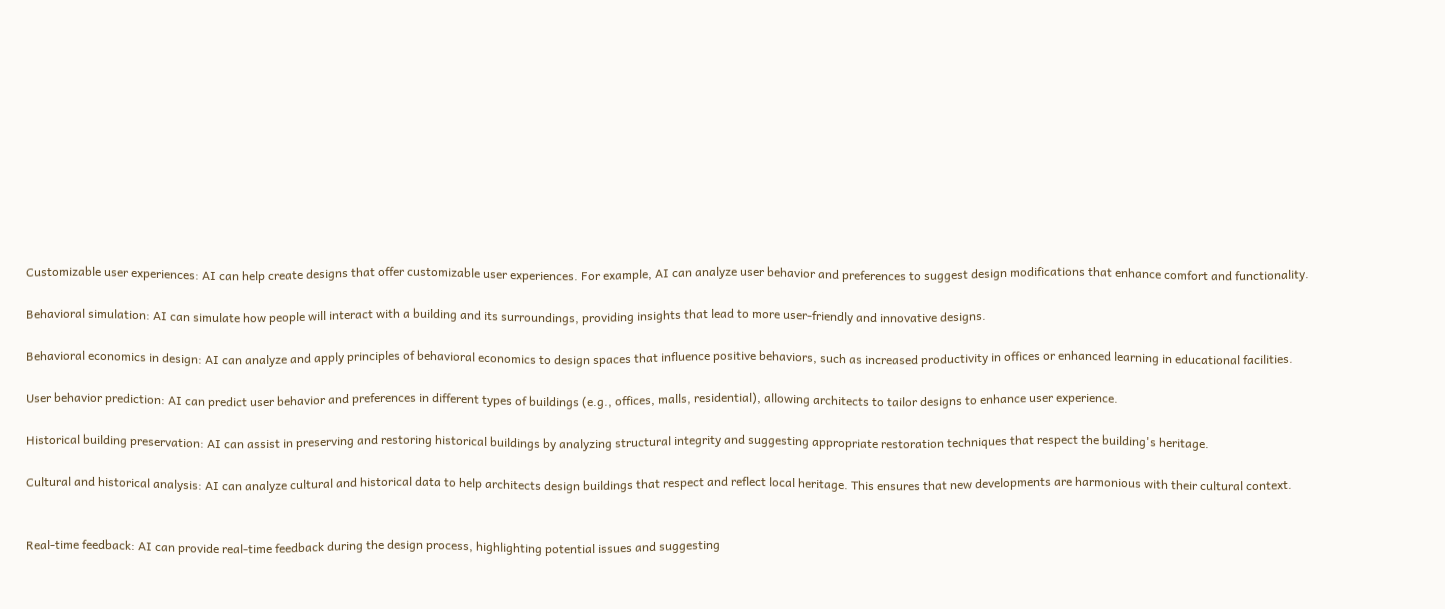Customizable user experiences: AI can help create designs that offer customizable user experiences. For example, AI can analyze user behavior and preferences to suggest design modifications that enhance comfort and functionality.

Behavioral simulation: AI can simulate how people will interact with a building and its surroundings, providing insights that lead to more user-friendly and innovative designs.

Behavioral economics in design: AI can analyze and apply principles of behavioral economics to design spaces that influence positive behaviors, such as increased productivity in offices or enhanced learning in educational facilities.

User behavior prediction: AI can predict user behavior and preferences in different types of buildings (e.g., offices, malls, residential), allowing architects to tailor designs to enhance user experience.

Historical building preservation: AI can assist in preserving and restoring historical buildings by analyzing structural integrity and suggesting appropriate restoration techniques that respect the building's heritage.

Cultural and historical analysis: AI can analyze cultural and historical data to help architects design buildings that respect and reflect local heritage. This ensures that new developments are harmonious with their cultural context.


Real-time feedback: AI can provide real-time feedback during the design process, highlighting potential issues and suggesting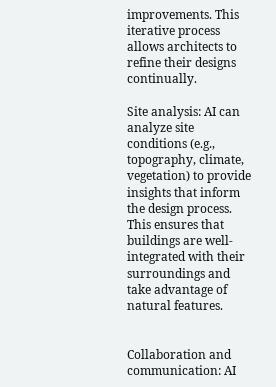improvements. This iterative process allows architects to refine their designs continually.

Site analysis: AI can analyze site conditions (e.g., topography, climate, vegetation) to provide insights that inform the design process. This ensures that buildings are well-integrated with their surroundings and take advantage of natural features.


Collaboration and communication: AI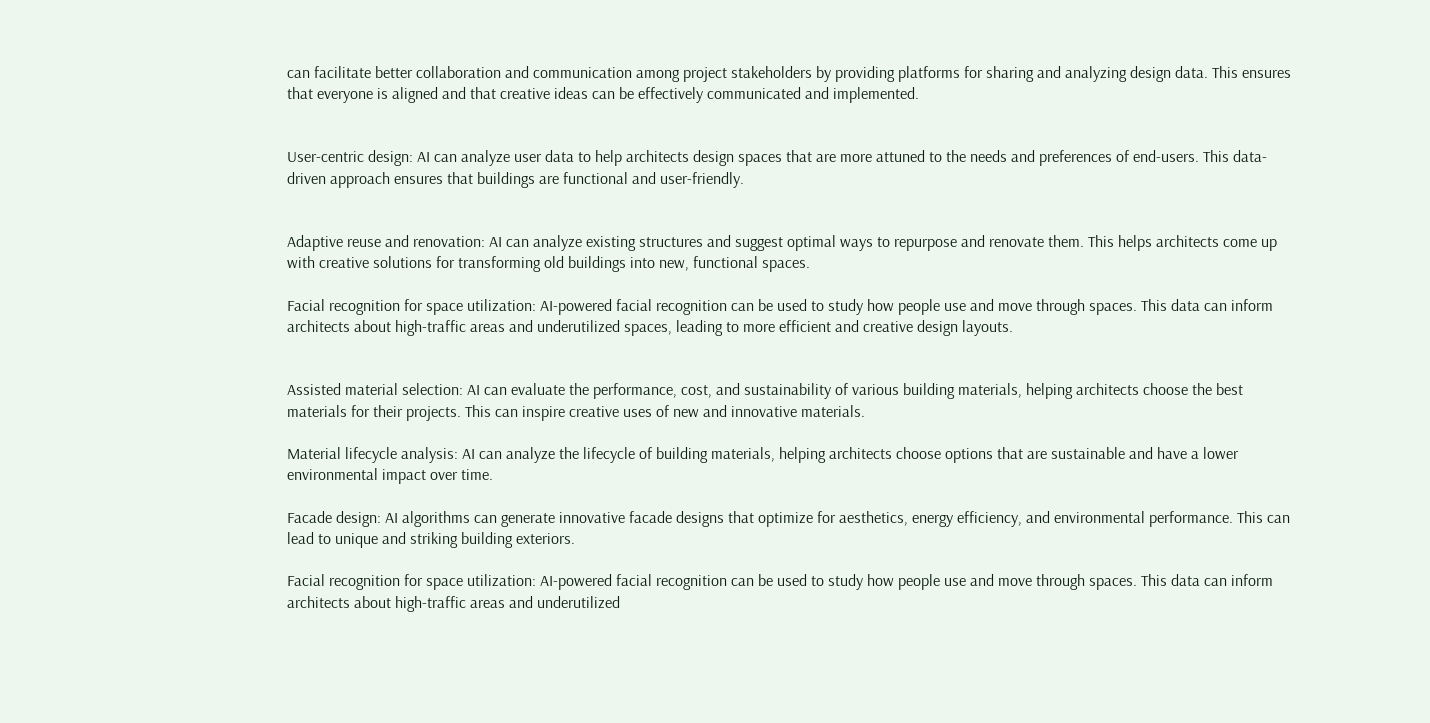can facilitate better collaboration and communication among project stakeholders by providing platforms for sharing and analyzing design data. This ensures that everyone is aligned and that creative ideas can be effectively communicated and implemented.


User-centric design: AI can analyze user data to help architects design spaces that are more attuned to the needs and preferences of end-users. This data-driven approach ensures that buildings are functional and user-friendly.


Adaptive reuse and renovation: AI can analyze existing structures and suggest optimal ways to repurpose and renovate them. This helps architects come up with creative solutions for transforming old buildings into new, functional spaces.

Facial recognition for space utilization: AI-powered facial recognition can be used to study how people use and move through spaces. This data can inform architects about high-traffic areas and underutilized spaces, leading to more efficient and creative design layouts.


Assisted material selection: AI can evaluate the performance, cost, and sustainability of various building materials, helping architects choose the best materials for their projects. This can inspire creative uses of new and innovative materials.

Material lifecycle analysis: AI can analyze the lifecycle of building materials, helping architects choose options that are sustainable and have a lower environmental impact over time.

Facade design: AI algorithms can generate innovative facade designs that optimize for aesthetics, energy efficiency, and environmental performance. This can lead to unique and striking building exteriors.

Facial recognition for space utilization: AI-powered facial recognition can be used to study how people use and move through spaces. This data can inform architects about high-traffic areas and underutilized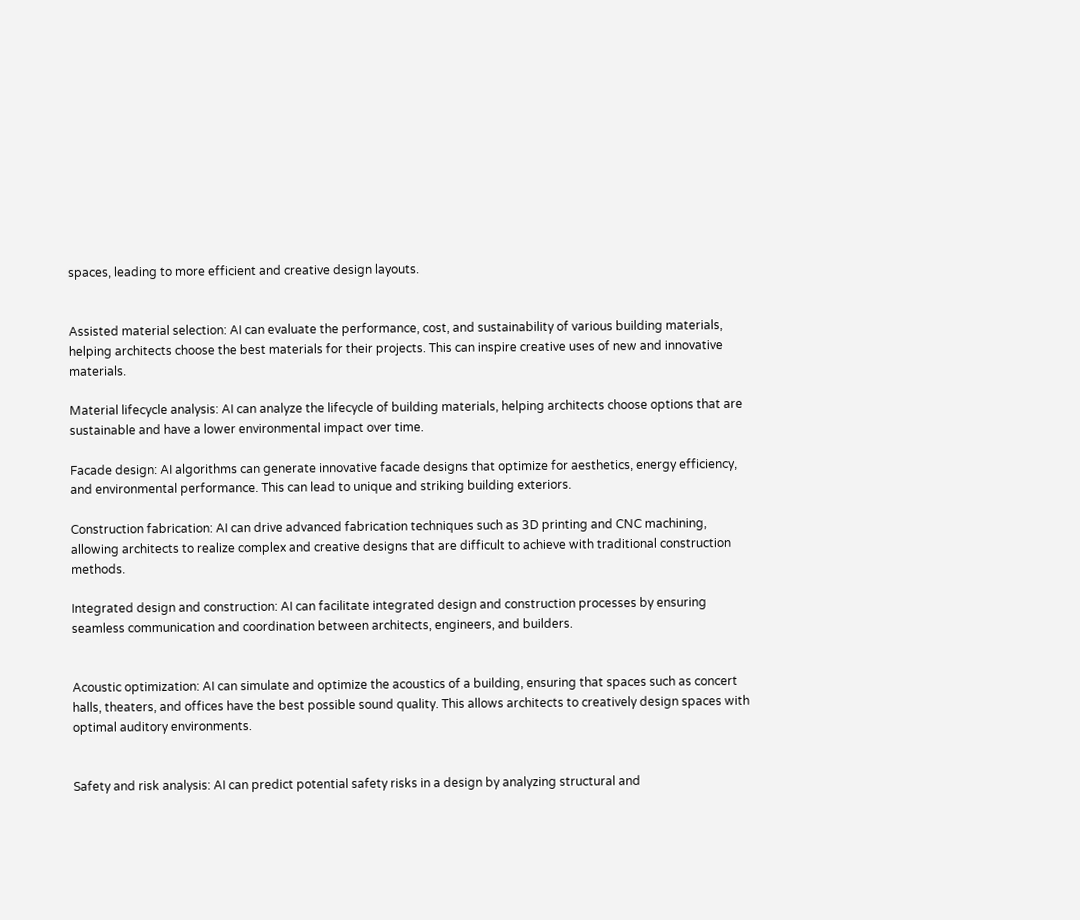spaces, leading to more efficient and creative design layouts.


Assisted material selection: AI can evaluate the performance, cost, and sustainability of various building materials, helping architects choose the best materials for their projects. This can inspire creative uses of new and innovative materials.

Material lifecycle analysis: AI can analyze the lifecycle of building materials, helping architects choose options that are sustainable and have a lower environmental impact over time.

Facade design: AI algorithms can generate innovative facade designs that optimize for aesthetics, energy efficiency, and environmental performance. This can lead to unique and striking building exteriors.

Construction fabrication: AI can drive advanced fabrication techniques such as 3D printing and CNC machining, allowing architects to realize complex and creative designs that are difficult to achieve with traditional construction methods.

Integrated design and construction: AI can facilitate integrated design and construction processes by ensuring seamless communication and coordination between architects, engineers, and builders.


Acoustic optimization: AI can simulate and optimize the acoustics of a building, ensuring that spaces such as concert halls, theaters, and offices have the best possible sound quality. This allows architects to creatively design spaces with optimal auditory environments.


Safety and risk analysis: AI can predict potential safety risks in a design by analyzing structural and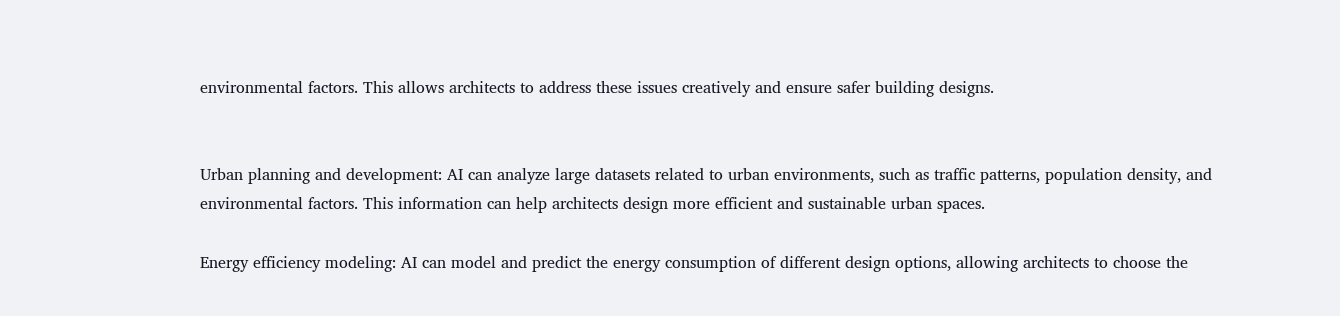environmental factors. This allows architects to address these issues creatively and ensure safer building designs.


Urban planning and development: AI can analyze large datasets related to urban environments, such as traffic patterns, population density, and environmental factors. This information can help architects design more efficient and sustainable urban spaces.

Energy efficiency modeling: AI can model and predict the energy consumption of different design options, allowing architects to choose the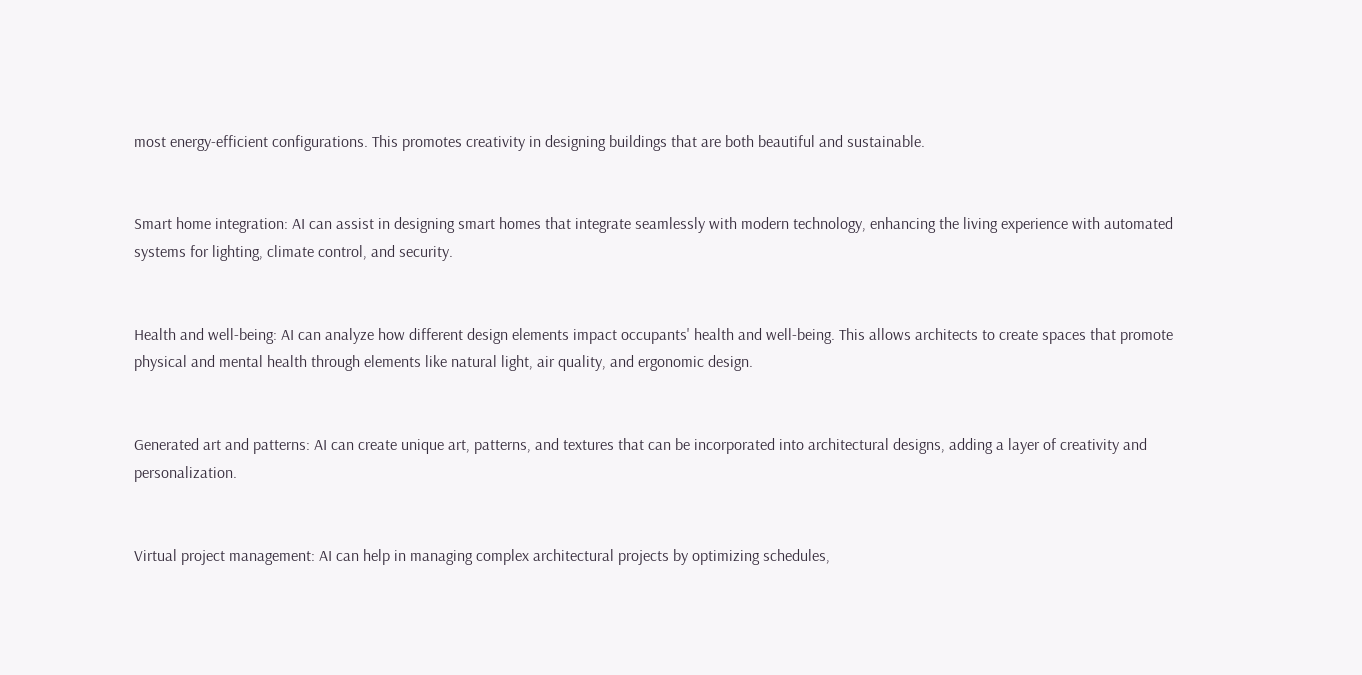most energy-efficient configurations. This promotes creativity in designing buildings that are both beautiful and sustainable.


Smart home integration: AI can assist in designing smart homes that integrate seamlessly with modern technology, enhancing the living experience with automated systems for lighting, climate control, and security.


Health and well-being: AI can analyze how different design elements impact occupants' health and well-being. This allows architects to create spaces that promote physical and mental health through elements like natural light, air quality, and ergonomic design.


Generated art and patterns: AI can create unique art, patterns, and textures that can be incorporated into architectural designs, adding a layer of creativity and personalization.


Virtual project management: AI can help in managing complex architectural projects by optimizing schedules,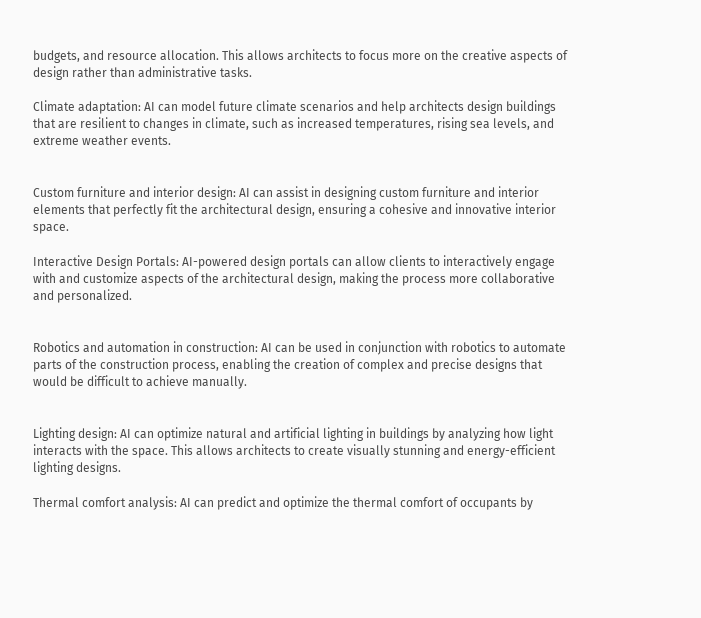budgets, and resource allocation. This allows architects to focus more on the creative aspects of design rather than administrative tasks.

Climate adaptation: AI can model future climate scenarios and help architects design buildings that are resilient to changes in climate, such as increased temperatures, rising sea levels, and extreme weather events.


Custom furniture and interior design: AI can assist in designing custom furniture and interior elements that perfectly fit the architectural design, ensuring a cohesive and innovative interior space.

Interactive Design Portals: AI-powered design portals can allow clients to interactively engage with and customize aspects of the architectural design, making the process more collaborative and personalized.


Robotics and automation in construction: AI can be used in conjunction with robotics to automate parts of the construction process, enabling the creation of complex and precise designs that would be difficult to achieve manually.


Lighting design: AI can optimize natural and artificial lighting in buildings by analyzing how light interacts with the space. This allows architects to create visually stunning and energy-efficient lighting designs.

Thermal comfort analysis: AI can predict and optimize the thermal comfort of occupants by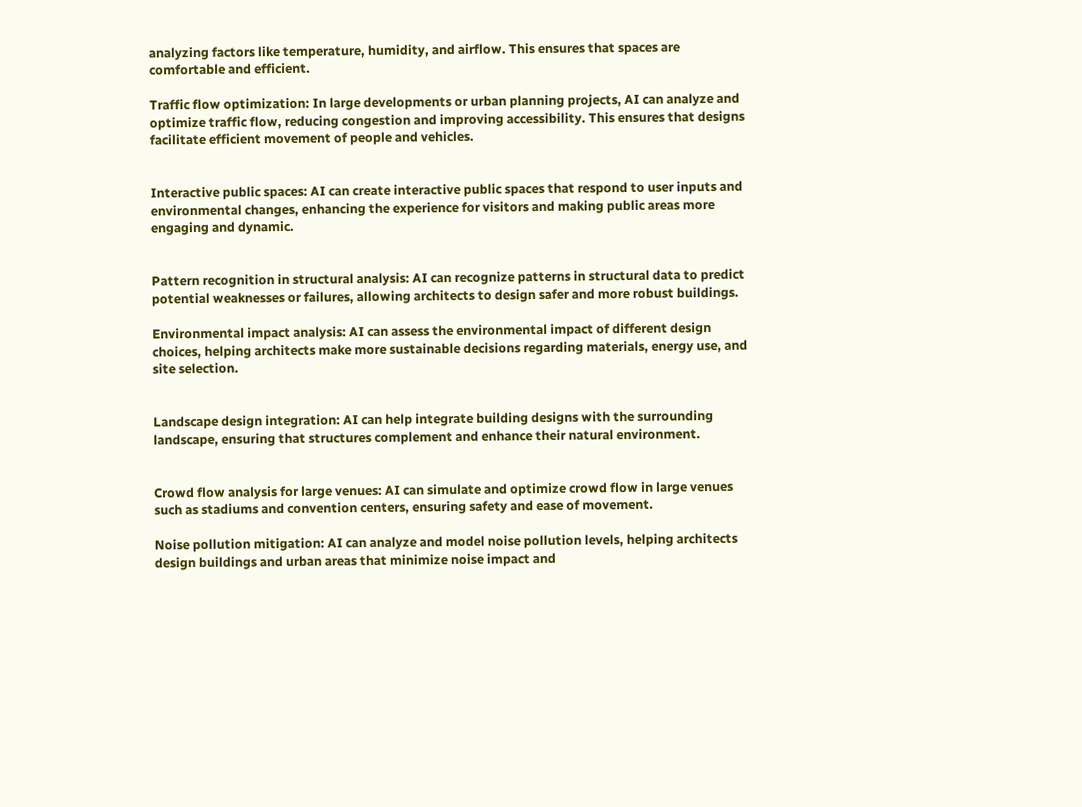analyzing factors like temperature, humidity, and airflow. This ensures that spaces are comfortable and efficient.

Traffic flow optimization: In large developments or urban planning projects, AI can analyze and optimize traffic flow, reducing congestion and improving accessibility. This ensures that designs facilitate efficient movement of people and vehicles.


Interactive public spaces: AI can create interactive public spaces that respond to user inputs and environmental changes, enhancing the experience for visitors and making public areas more engaging and dynamic.


Pattern recognition in structural analysis: AI can recognize patterns in structural data to predict potential weaknesses or failures, allowing architects to design safer and more robust buildings.

Environmental impact analysis: AI can assess the environmental impact of different design choices, helping architects make more sustainable decisions regarding materials, energy use, and site selection.


Landscape design integration: AI can help integrate building designs with the surrounding landscape, ensuring that structures complement and enhance their natural environment.


Crowd flow analysis for large venues: AI can simulate and optimize crowd flow in large venues such as stadiums and convention centers, ensuring safety and ease of movement.

Noise pollution mitigation: AI can analyze and model noise pollution levels, helping architects design buildings and urban areas that minimize noise impact and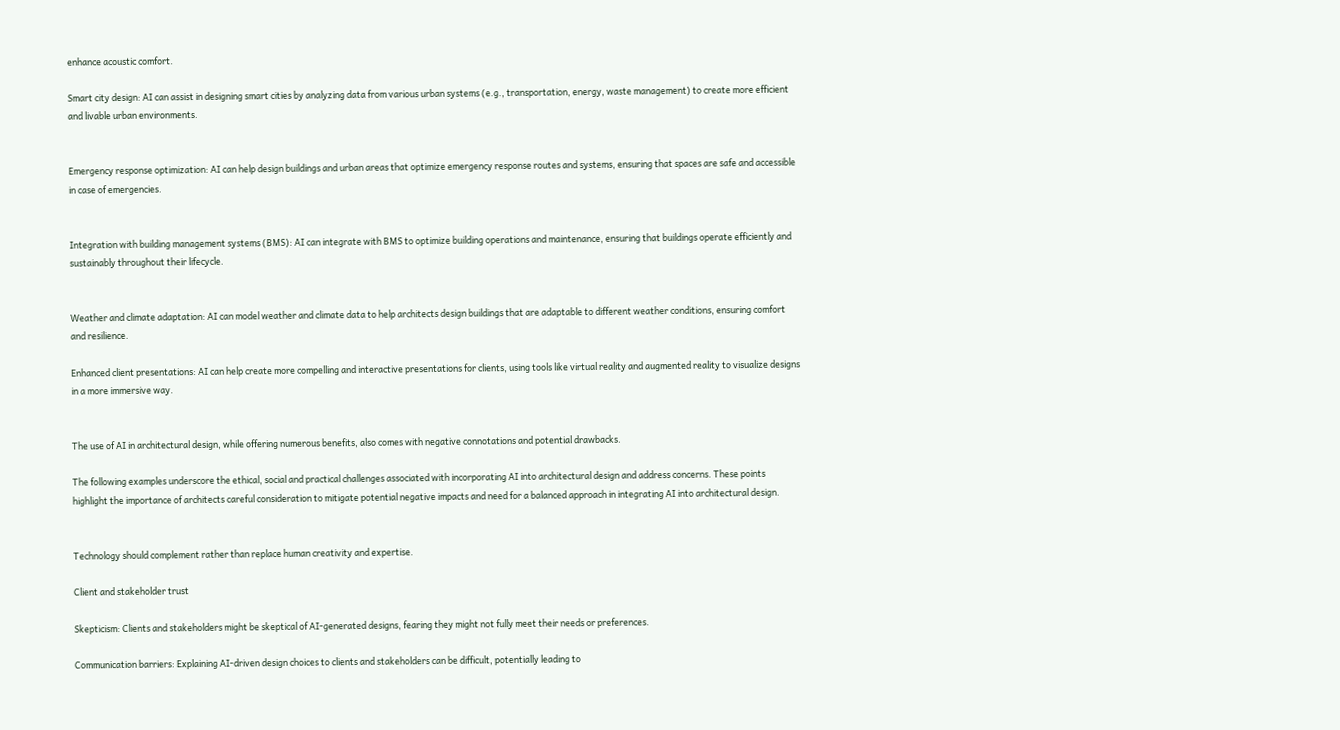enhance acoustic comfort.

Smart city design: AI can assist in designing smart cities by analyzing data from various urban systems (e.g., transportation, energy, waste management) to create more efficient and livable urban environments.


Emergency response optimization: AI can help design buildings and urban areas that optimize emergency response routes and systems, ensuring that spaces are safe and accessible in case of emergencies.


Integration with building management systems (BMS): AI can integrate with BMS to optimize building operations and maintenance, ensuring that buildings operate efficiently and sustainably throughout their lifecycle.


Weather and climate adaptation: AI can model weather and climate data to help architects design buildings that are adaptable to different weather conditions, ensuring comfort and resilience.

Enhanced client presentations: AI can help create more compelling and interactive presentations for clients, using tools like virtual reality and augmented reality to visualize designs in a more immersive way.


The use of AI in architectural design, while offering numerous benefits, also comes with negative connotations and potential drawbacks.

The following examples underscore the ethical, social and practical challenges associated with incorporating AI into architectural design and address concerns. These points highlight the importance of architects careful consideration to mitigate potential negative impacts and need for a balanced approach in integrating AI into architectural design.


Technology should complement rather than replace human creativity and expertise.

Client and stakeholder trust

Skepticism: Clients and stakeholders might be skeptical of AI-generated designs, fearing they might not fully meet their needs or preferences.

Communication barriers: Explaining AI-driven design choices to clients and stakeholders can be difficult, potentially leading to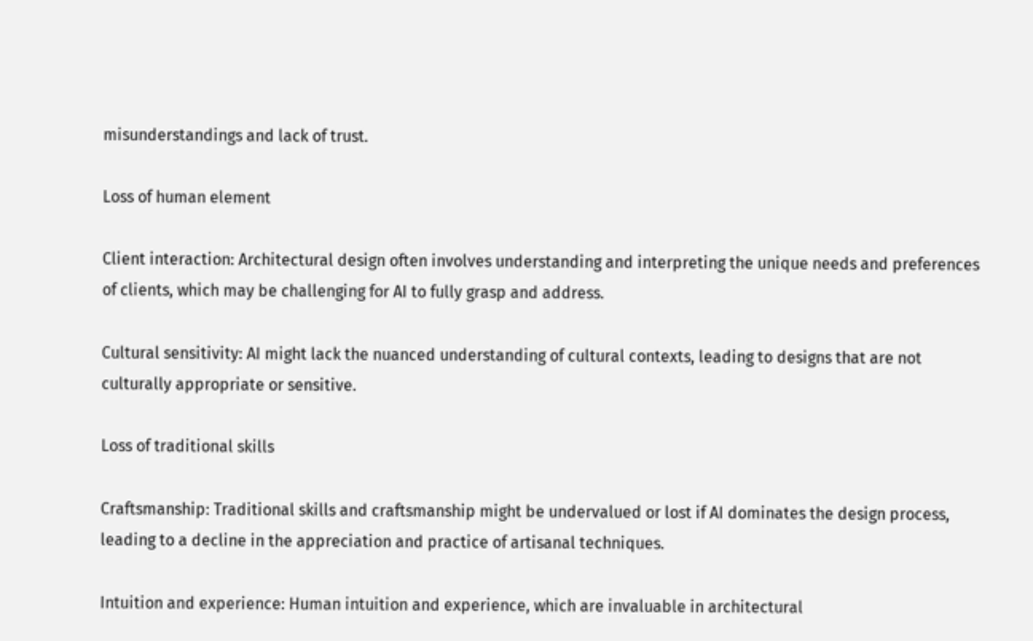misunderstandings and lack of trust.

Loss of human element

Client interaction: Architectural design often involves understanding and interpreting the unique needs and preferences of clients, which may be challenging for AI to fully grasp and address.

Cultural sensitivity: AI might lack the nuanced understanding of cultural contexts, leading to designs that are not culturally appropriate or sensitive.

Loss of traditional skills

Craftsmanship: Traditional skills and craftsmanship might be undervalued or lost if AI dominates the design process, leading to a decline in the appreciation and practice of artisanal techniques.

Intuition and experience: Human intuition and experience, which are invaluable in architectural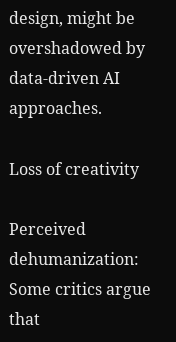design, might be overshadowed by data-driven AI approaches.

Loss of creativity

Perceived dehumanization: Some critics argue that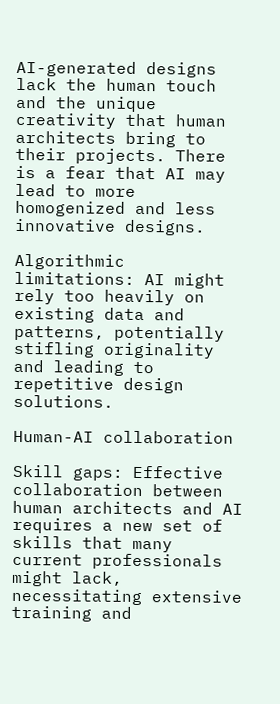AI-generated designs lack the human touch and the unique creativity that human architects bring to their projects. There is a fear that AI may lead to more homogenized and less innovative designs.

Algorithmic limitations: AI might rely too heavily on existing data and patterns, potentially stifling originality and leading to repetitive design solutions.

Human-AI collaboration

Skill gaps: Effective collaboration between human architects and AI requires a new set of skills that many current professionals might lack, necessitating extensive training and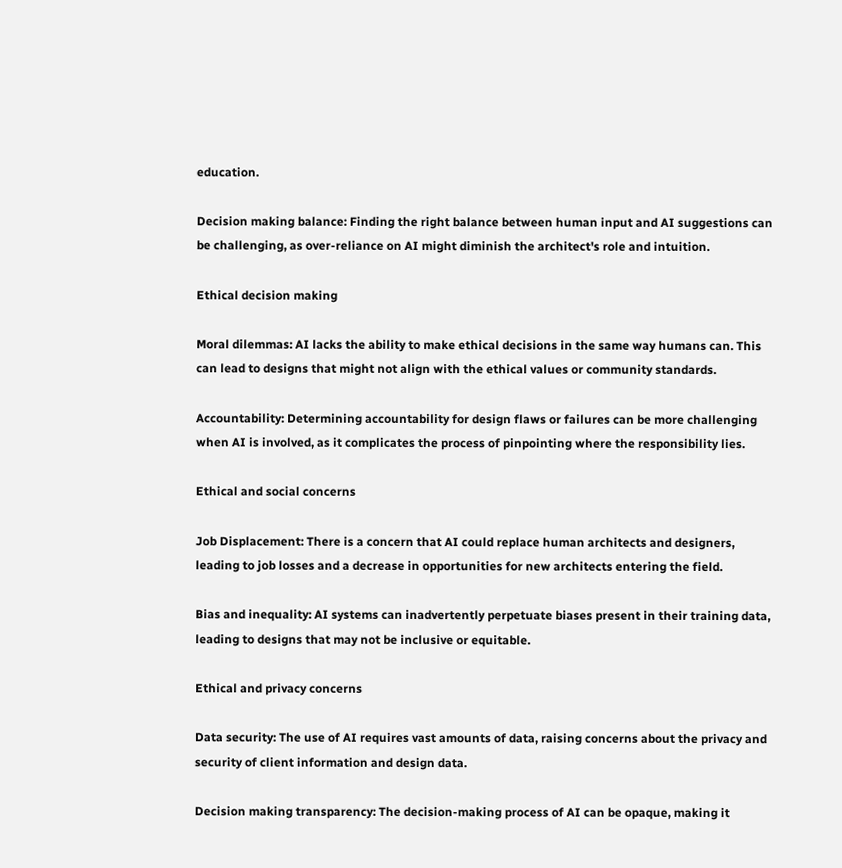education.

Decision making balance: Finding the right balance between human input and AI suggestions can be challenging, as over-reliance on AI might diminish the architect's role and intuition.

Ethical decision making

Moral dilemmas: AI lacks the ability to make ethical decisions in the same way humans can. This can lead to designs that might not align with the ethical values or community standards.

Accountability: Determining accountability for design flaws or failures can be more challenging when AI is involved, as it complicates the process of pinpointing where the responsibility lies.

Ethical and social concerns

Job Displacement: There is a concern that AI could replace human architects and designers, leading to job losses and a decrease in opportunities for new architects entering the field.

Bias and inequality: AI systems can inadvertently perpetuate biases present in their training data, leading to designs that may not be inclusive or equitable.

Ethical and privacy concerns

Data security: The use of AI requires vast amounts of data, raising concerns about the privacy and security of client information and design data.

Decision making transparency: The decision-making process of AI can be opaque, making it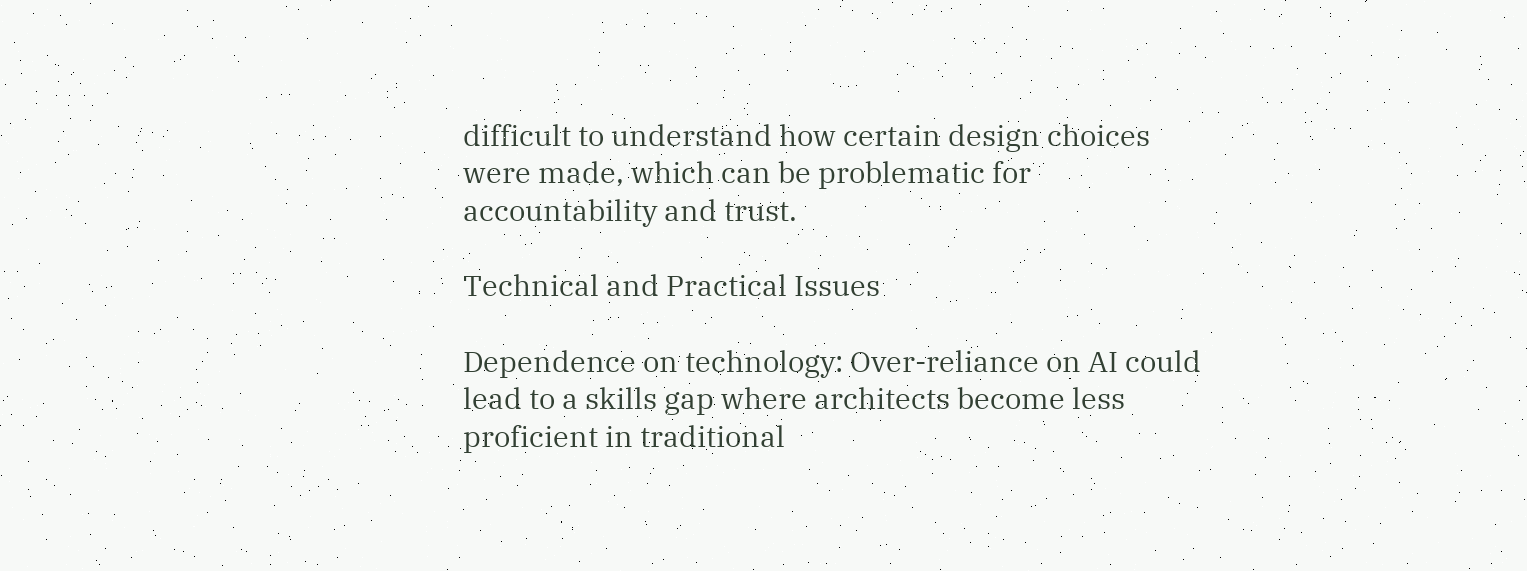difficult to understand how certain design choices were made, which can be problematic for accountability and trust.

Technical and Practical Issues

Dependence on technology: Over-reliance on AI could lead to a skills gap where architects become less proficient in traditional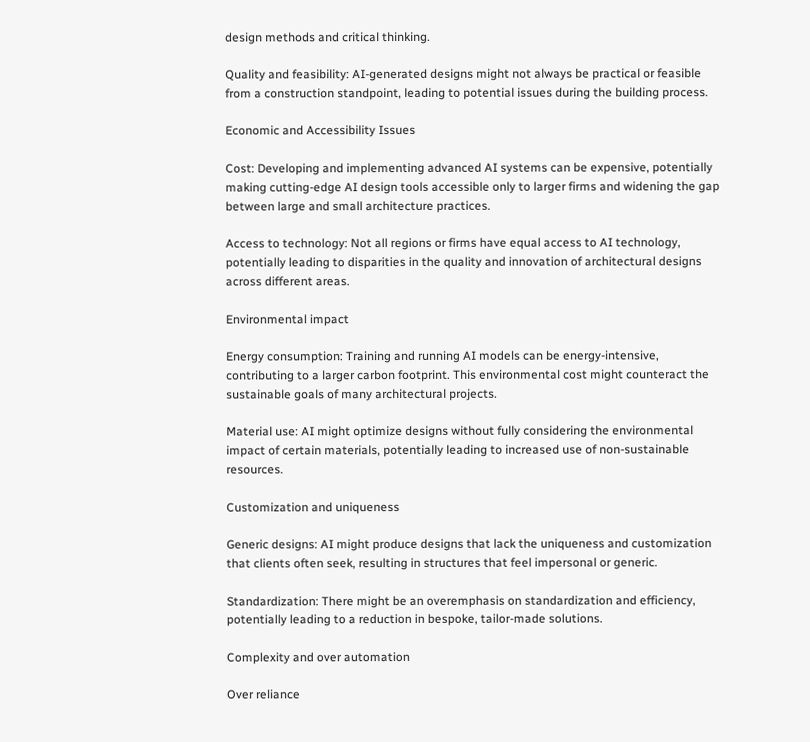design methods and critical thinking.

Quality and feasibility: AI-generated designs might not always be practical or feasible from a construction standpoint, leading to potential issues during the building process.

Economic and Accessibility Issues

Cost: Developing and implementing advanced AI systems can be expensive, potentially making cutting-edge AI design tools accessible only to larger firms and widening the gap between large and small architecture practices.

Access to technology: Not all regions or firms have equal access to AI technology, potentially leading to disparities in the quality and innovation of architectural designs across different areas.

Environmental impact

Energy consumption: Training and running AI models can be energy-intensive, contributing to a larger carbon footprint. This environmental cost might counteract the sustainable goals of many architectural projects.

Material use: AI might optimize designs without fully considering the environmental impact of certain materials, potentially leading to increased use of non-sustainable resources.

Customization and uniqueness

Generic designs: AI might produce designs that lack the uniqueness and customization that clients often seek, resulting in structures that feel impersonal or generic.

Standardization: There might be an overemphasis on standardization and efficiency, potentially leading to a reduction in bespoke, tailor-made solutions.

Complexity and over automation

Over reliance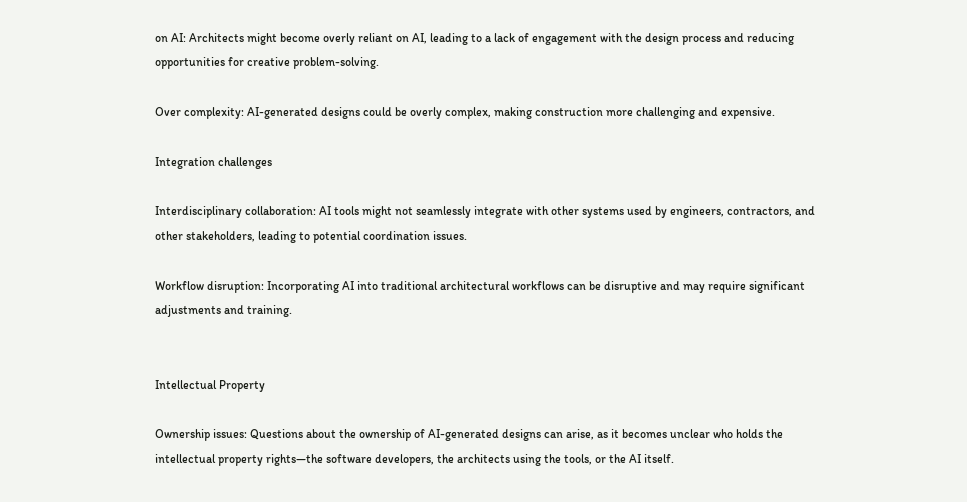on AI: Architects might become overly reliant on AI, leading to a lack of engagement with the design process and reducing opportunities for creative problem-solving.

Over complexity: AI-generated designs could be overly complex, making construction more challenging and expensive.

Integration challenges

Interdisciplinary collaboration: AI tools might not seamlessly integrate with other systems used by engineers, contractors, and other stakeholders, leading to potential coordination issues.

Workflow disruption: Incorporating AI into traditional architectural workflows can be disruptive and may require significant adjustments and training.


Intellectual Property

Ownership issues: Questions about the ownership of AI-generated designs can arise, as it becomes unclear who holds the intellectual property rights—the software developers, the architects using the tools, or the AI itself.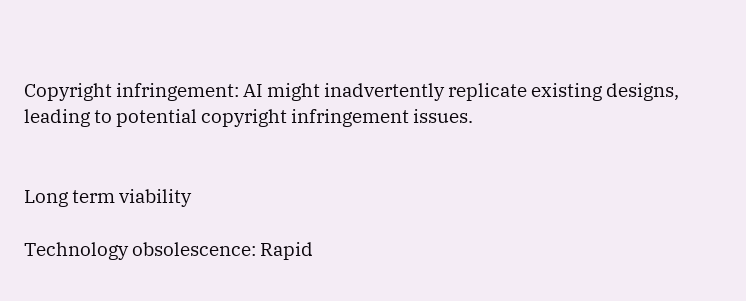Copyright infringement: AI might inadvertently replicate existing designs, leading to potential copyright infringement issues.


Long term viability

Technology obsolescence: Rapid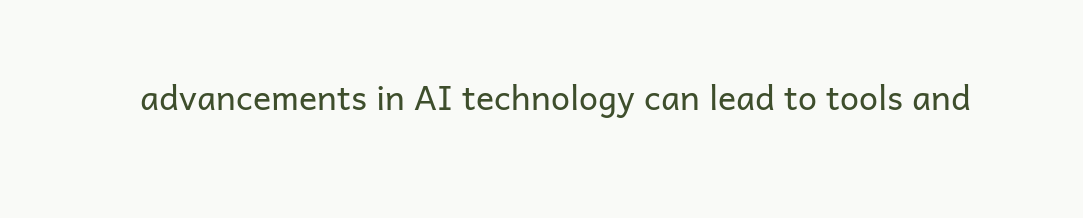advancements in AI technology can lead to tools and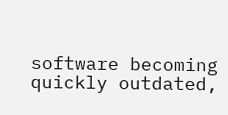software becoming quickly outdated,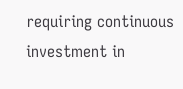requiring continuous investment in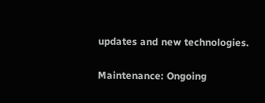updates and new technologies.

Maintenance: Ongoing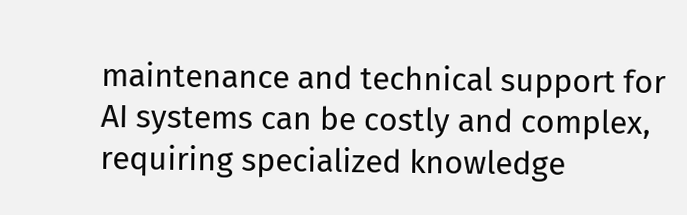maintenance and technical support for AI systems can be costly and complex, requiring specialized knowledge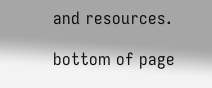and resources.

bottom of page